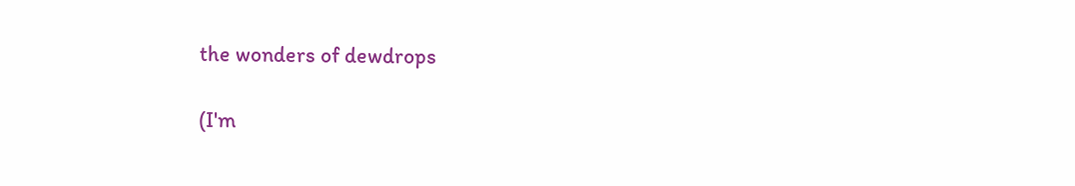the wonders of dewdrops

(I'm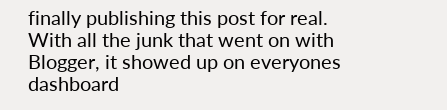finally publishing this post for real. With all the junk that went on with Blogger, it showed up on everyones dashboard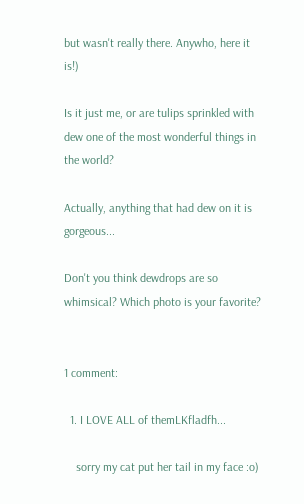but wasn't really there. Anywho, here it is!)

Is it just me, or are tulips sprinkled with dew one of the most wonderful things in the world?

Actually, anything that had dew on it is gorgeous...

Don't you think dewdrops are so whimsical? Which photo is your favorite?


1 comment:

  1. I LOVE ALL of themLKfladfh...

    sorry my cat put her tail in my face :o)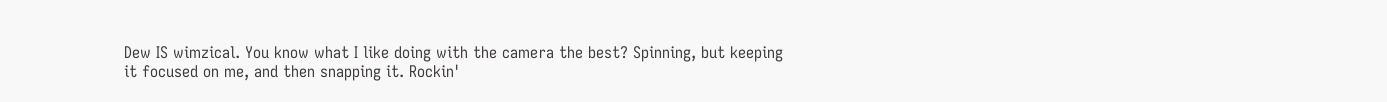Dew IS wimzical. You know what I like doing with the camera the best? Spinning, but keeping it focused on me, and then snapping it. Rockin'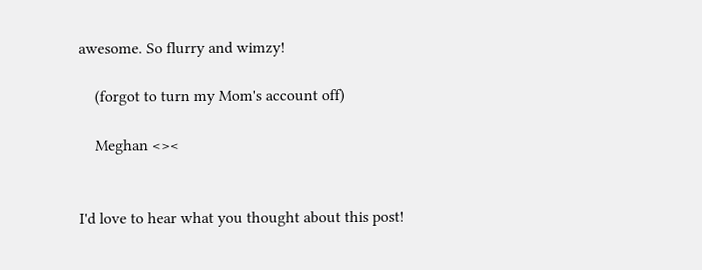awesome. So flurry and wimzy!

    (forgot to turn my Mom's account off)

    Meghan <><


I'd love to hear what you thought about this post!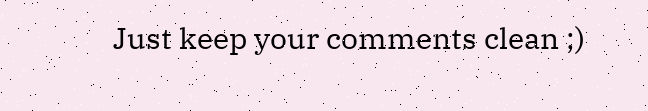Just keep your comments clean ;)